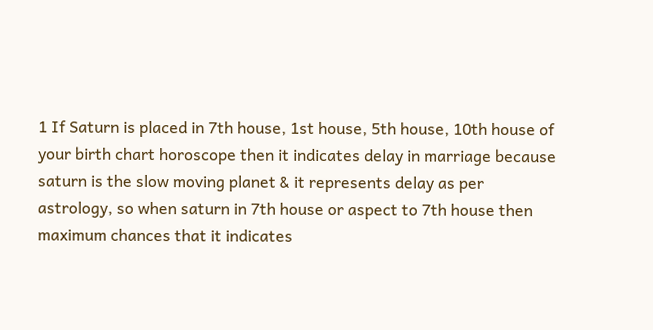1 If Saturn is placed in 7th house, 1st house, 5th house, 10th house of your birth chart horoscope then it indicates delay in marriage because saturn is the slow moving planet & it represents delay as per astrology, so when saturn in 7th house or aspect to 7th house then maximum chances that it indicates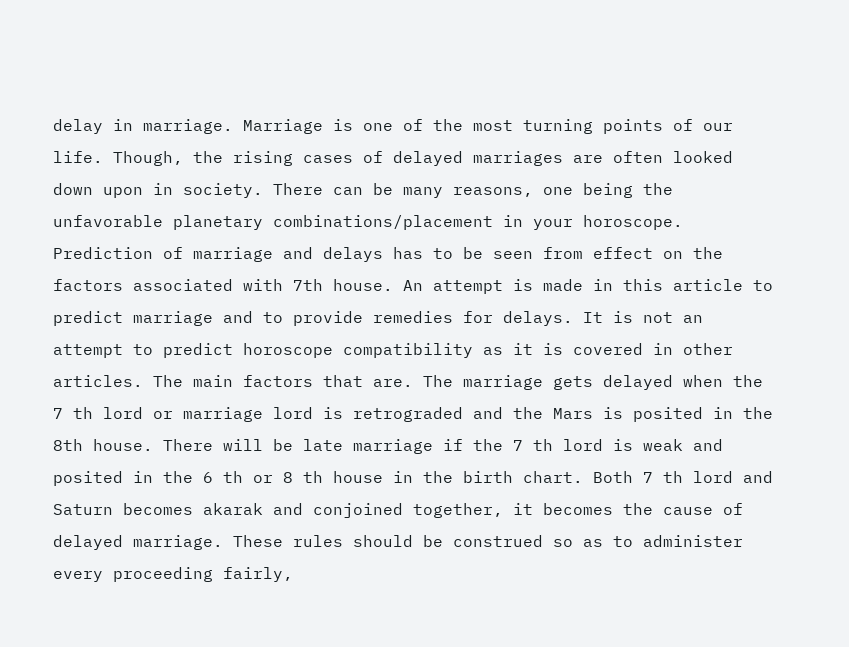delay in marriage. Marriage is one of the most turning points of our life. Though, the rising cases of delayed marriages are often looked down upon in society. There can be many reasons, one being the unfavorable planetary combinations/placement in your horoscope. Prediction of marriage and delays has to be seen from effect on the factors associated with 7th house. An attempt is made in this article to predict marriage and to provide remedies for delays. It is not an attempt to predict horoscope compatibility as it is covered in other articles. The main factors that are. The marriage gets delayed when the 7 th lord or marriage lord is retrograded and the Mars is posited in the 8th house. There will be late marriage if the 7 th lord is weak and posited in the 6 th or 8 th house in the birth chart. Both 7 th lord and Saturn becomes akarak and conjoined together, it becomes the cause of delayed marriage. These rules should be construed so as to administer every proceeding fairly,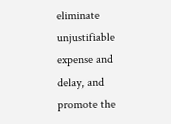eliminate unjustifiable expense and delay, and promote the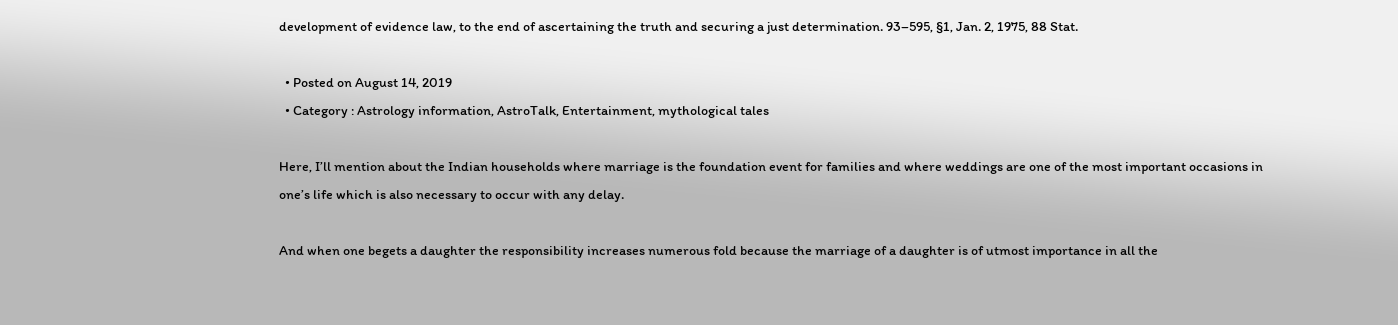development of evidence law, to the end of ascertaining the truth and securing a just determination. 93–595, §1, Jan. 2, 1975, 88 Stat.

  • Posted on August 14, 2019
  • Category : Astrology information, AstroTalk, Entertainment, mythological tales

Here, I’ll mention about the Indian households where marriage is the foundation event for families and where weddings are one of the most important occasions in one’s life which is also necessary to occur with any delay.

And when one begets a daughter the responsibility increases numerous fold because the marriage of a daughter is of utmost importance in all the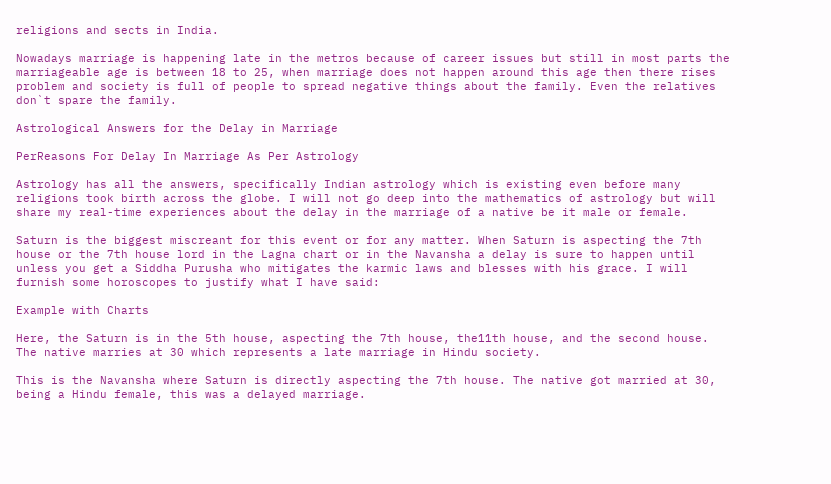religions and sects in India.

Nowadays marriage is happening late in the metros because of career issues but still in most parts the marriageable age is between 18 to 25, when marriage does not happen around this age then there rises problem and society is full of people to spread negative things about the family. Even the relatives don`t spare the family.

Astrological Answers for the Delay in Marriage

PerReasons For Delay In Marriage As Per Astrology

Astrology has all the answers, specifically Indian astrology which is existing even before many religions took birth across the globe. I will not go deep into the mathematics of astrology but will share my real-time experiences about the delay in the marriage of a native be it male or female.

Saturn is the biggest miscreant for this event or for any matter. When Saturn is aspecting the 7th house or the 7th house lord in the Lagna chart or in the Navansha a delay is sure to happen until unless you get a Siddha Purusha who mitigates the karmic laws and blesses with his grace. I will furnish some horoscopes to justify what I have said:

Example with Charts

Here, the Saturn is in the 5th house, aspecting the 7th house, the11th house, and the second house. The native marries at 30 which represents a late marriage in Hindu society.

This is the Navansha where Saturn is directly aspecting the 7th house. The native got married at 30, being a Hindu female, this was a delayed marriage.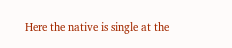Here the native is single at the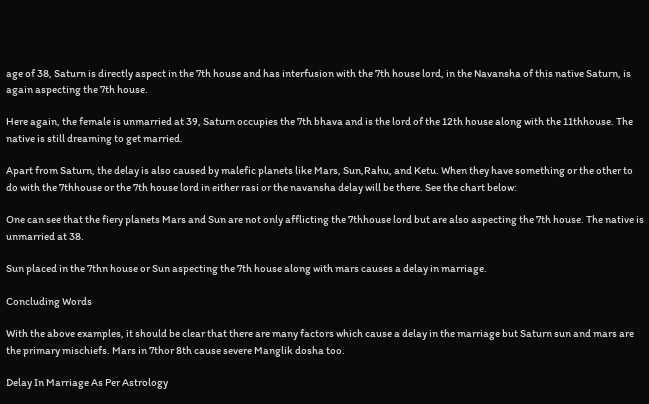age of 38, Saturn is directly aspect in the 7th house and has interfusion with the 7th house lord, in the Navansha of this native Saturn, is again aspecting the 7th house.

Here again, the female is unmarried at 39, Saturn occupies the 7th bhava and is the lord of the 12th house along with the 11thhouse. The native is still dreaming to get married.

Apart from Saturn, the delay is also caused by malefic planets like Mars, Sun,Rahu, and Ketu. When they have something or the other to do with the 7thhouse or the 7th house lord in either rasi or the navansha delay will be there. See the chart below:

One can see that the fiery planets Mars and Sun are not only afflicting the 7thhouse lord but are also aspecting the 7th house. The native is unmarried at 38.

Sun placed in the 7thn house or Sun aspecting the 7th house along with mars causes a delay in marriage.

Concluding Words

With the above examples, it should be clear that there are many factors which cause a delay in the marriage but Saturn sun and mars are the primary mischiefs. Mars in 7thor 8th cause severe Manglik dosha too.

Delay In Marriage As Per Astrology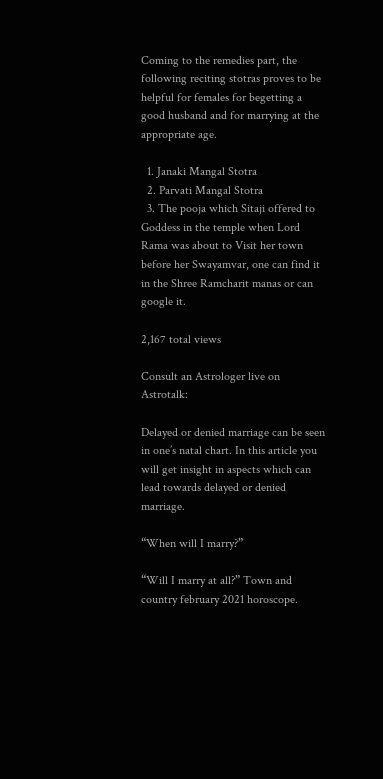Coming to the remedies part, the following reciting stotras proves to be helpful for females for begetting a good husband and for marrying at the appropriate age.

  1. Janaki Mangal Stotra
  2. Parvati Mangal Stotra
  3. The pooja which Sitaji offered to Goddess in the temple when Lord Rama was about to Visit her town before her Swayamvar, one can find it in the Shree Ramcharit manas or can google it.

2,167 total views

Consult an Astrologer live on Astrotalk:

Delayed or denied marriage can be seen in one’s natal chart. In this article you will get insight in aspects which can lead towards delayed or denied marriage.

“When will I marry?”

“Will I marry at all?” Town and country february 2021 horoscope.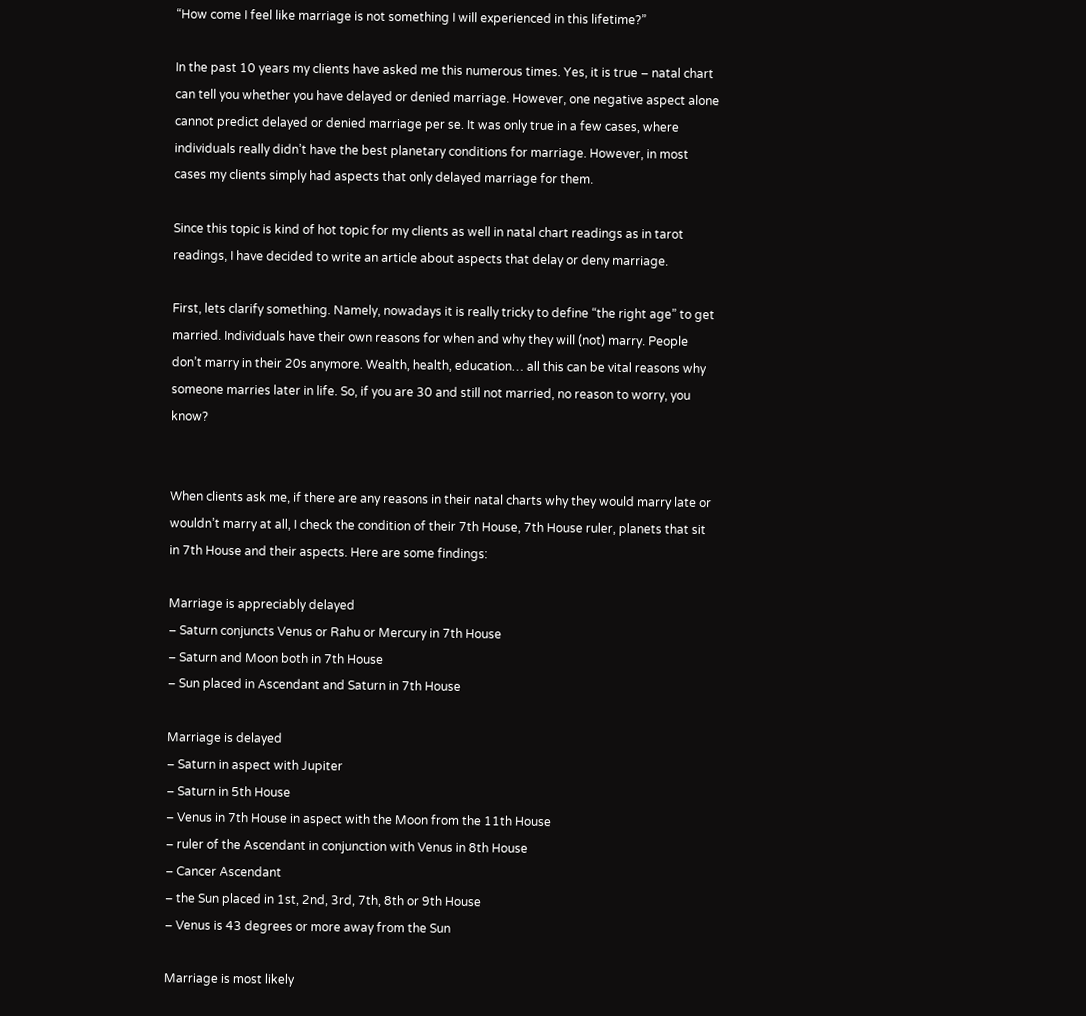“How come I feel like marriage is not something I will experienced in this lifetime?”

In the past 10 years my clients have asked me this numerous times. Yes, it is true – natal chart can tell you whether you have delayed or denied marriage. However, one negative aspect alone cannot predict delayed or denied marriage per se. It was only true in a few cases, where individuals really didn’t have the best planetary conditions for marriage. However, in most cases my clients simply had aspects that only delayed marriage for them.

Since this topic is kind of hot topic for my clients as well in natal chart readings as in tarot readings, I have decided to write an article about aspects that delay or deny marriage.

First, lets clarify something. Namely, nowadays it is really tricky to define “the right age” to get married. Individuals have their own reasons for when and why they will (not) marry. People don’t marry in their 20s anymore. Wealth, health, education… all this can be vital reasons why someone marries later in life. So, if you are 30 and still not married, no reason to worry, you know?


When clients ask me, if there are any reasons in their natal charts why they would marry late or wouldn’t marry at all, I check the condition of their 7th House, 7th House ruler, planets that sit in 7th House and their aspects. Here are some findings:

Marriage is appreciably delayed
– Saturn conjuncts Venus or Rahu or Mercury in 7th House
– Saturn and Moon both in 7th House
– Sun placed in Ascendant and Saturn in 7th House

Marriage is delayed
– Saturn in aspect with Jupiter
– Saturn in 5th House
– Venus in 7th House in aspect with the Moon from the 11th House
– ruler of the Ascendant in conjunction with Venus in 8th House
– Cancer Ascendant
– the Sun placed in 1st, 2nd, 3rd, 7th, 8th or 9th House
– Venus is 43 degrees or more away from the Sun

Marriage is most likely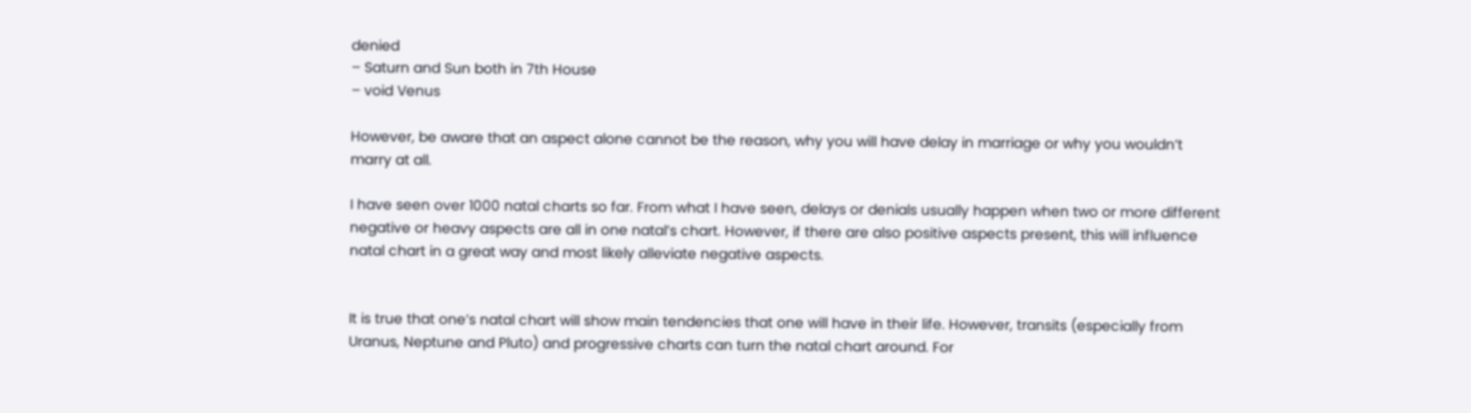denied
– Saturn and Sun both in 7th House
– void Venus

However, be aware that an aspect alone cannot be the reason, why you will have delay in marriage or why you wouldn’t marry at all.

I have seen over 1000 natal charts so far. From what I have seen, delays or denials usually happen when two or more different negative or heavy aspects are all in one natal’s chart. However, if there are also positive aspects present, this will influence natal chart in a great way and most likely alleviate negative aspects.


It is true that one’s natal chart will show main tendencies that one will have in their life. However, transits (especially from Uranus, Neptune and Pluto) and progressive charts can turn the natal chart around. For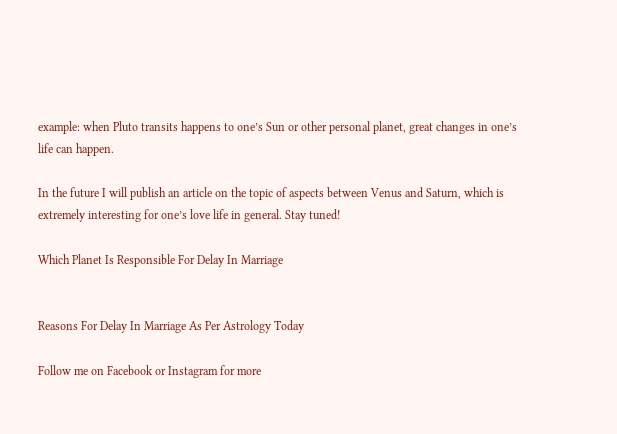example: when Pluto transits happens to one’s Sun or other personal planet, great changes in one’s life can happen.

In the future I will publish an article on the topic of aspects between Venus and Saturn, which is extremely interesting for one’s love life in general. Stay tuned!

Which Planet Is Responsible For Delay In Marriage


Reasons For Delay In Marriage As Per Astrology Today

Follow me on Facebook or Instagram for more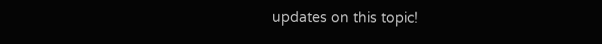updates on this topic!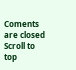Coments are closed
Scroll to top